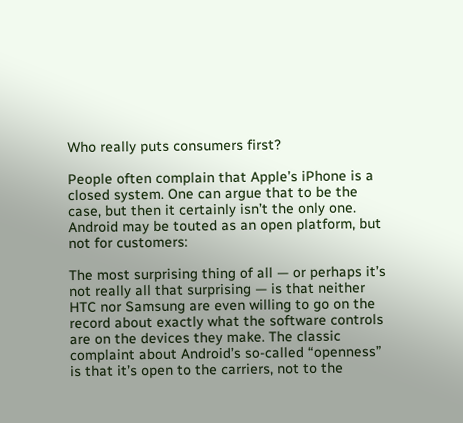Who really puts consumers first?

People often complain that Apple’s iPhone is a closed system. One can argue that to be the case, but then it certainly isn’t the only one. Android may be touted as an open platform, but not for customers:

The most surprising thing of all — or perhaps it’s not really all that surprising — is that neither HTC nor Samsung are even willing to go on the record about exactly what the software controls are on the devices they make. The classic complaint about Android’s so-called “openness” is that it’s open to the carriers, not to the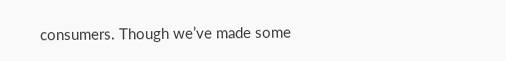consumers. Though we’ve made some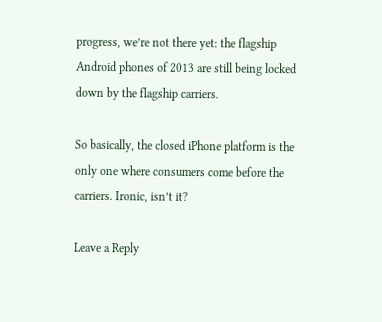progress, we’re not there yet: the flagship Android phones of 2013 are still being locked down by the flagship carriers.

So basically, the closed iPhone platform is the only one where consumers come before the carriers. Ironic, isn’t it?

Leave a Reply